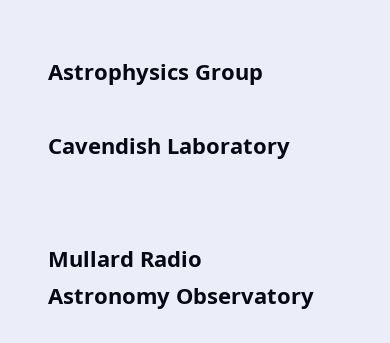Astrophysics Group

Cavendish Laboratory


Mullard Radio Astronomy Observatory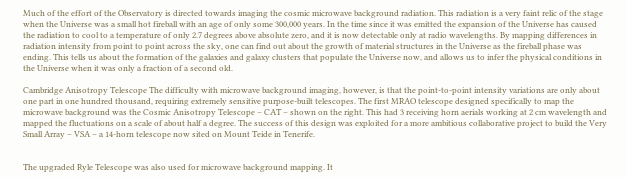Much of the effort of the Observatory is directed towards imaging the cosmic microwave background radiation. This radiation is a very faint relic of the stage when the Universe was a small hot fireball with an age of only some 300,000 years. In the time since it was emitted the expansion of the Universe has caused the radiation to cool to a temperature of only 2.7 degrees above absolute zero, and it is now detectable only at radio wavelengths. By mapping differences in radiation intensity from point to point across the sky, one can find out about the growth of material structures in the Universe as the fireball phase was ending. This tells us about the formation of the galaxies and galaxy clusters that populate the Universe now, and allows us to infer the physical conditions in the Universe when it was only a fraction of a second old.

Cambridge Anisotropy Telescope The difficulty with microwave background imaging, however, is that the point-to-point intensity variations are only about one part in one hundred thousand, requiring extremely sensitive purpose-built telescopes. The first MRAO telescope designed specifically to map the microwave background was the Cosmic Anisotropy Telescope – CAT – shown on the right. This had 3 receiving horn aerials working at 2 cm wavelength and mapped the fluctuations on a scale of about half a degree. The success of this design was exploited for a more ambitious collaborative project to build the Very Small Array – VSA – a 14-horn telescope now sited on Mount Teide in Tenerife.


The upgraded Ryle Telescope was also used for microwave background mapping. It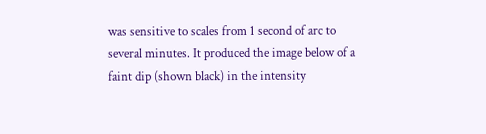was sensitive to scales from 1 second of arc to several minutes. It produced the image below of a faint dip (shown black) in the intensity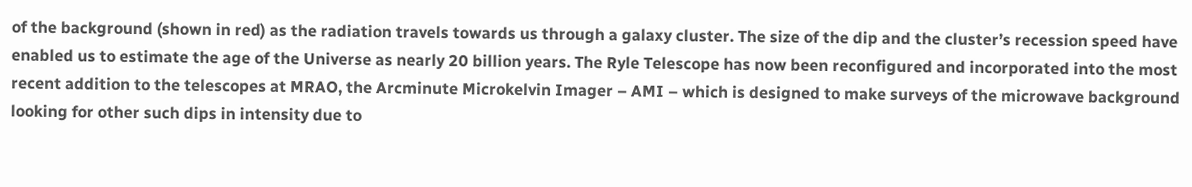of the background (shown in red) as the radiation travels towards us through a galaxy cluster. The size of the dip and the cluster’s recession speed have enabled us to estimate the age of the Universe as nearly 20 billion years. The Ryle Telescope has now been reconfigured and incorporated into the most recent addition to the telescopes at MRAO, the Arcminute Microkelvin Imager – AMI – which is designed to make surveys of the microwave background looking for other such dips in intensity due to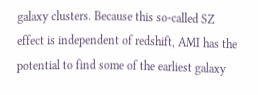galaxy clusters. Because this so-called SZ effect is independent of redshift, AMI has the potential to find some of the earliest galaxy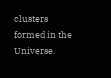clusters formed in the Universe.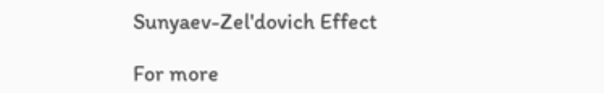Sunyaev-Zel'dovich Effect

For more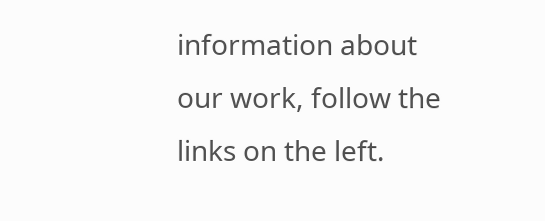information about our work, follow the links on the left.